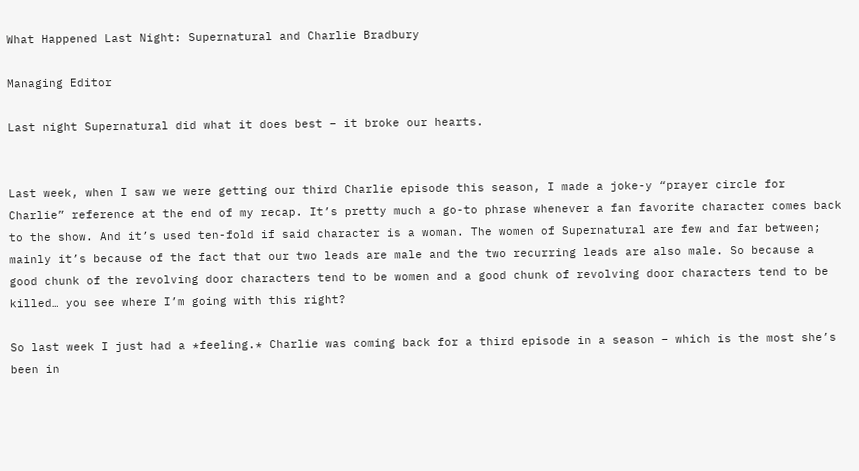What Happened Last Night: Supernatural and Charlie Bradbury

Managing Editor

Last night Supernatural did what it does best – it broke our hearts.


Last week, when I saw we were getting our third Charlie episode this season, I made a joke-y “prayer circle for Charlie” reference at the end of my recap. It’s pretty much a go-to phrase whenever a fan favorite character comes back to the show. And it’s used ten-fold if said character is a woman. The women of Supernatural are few and far between; mainly it’s because of the fact that our two leads are male and the two recurring leads are also male. So because a good chunk of the revolving door characters tend to be women and a good chunk of revolving door characters tend to be killed… you see where I’m going with this right?

So last week I just had a *feeling.* Charlie was coming back for a third episode in a season – which is the most she’s been in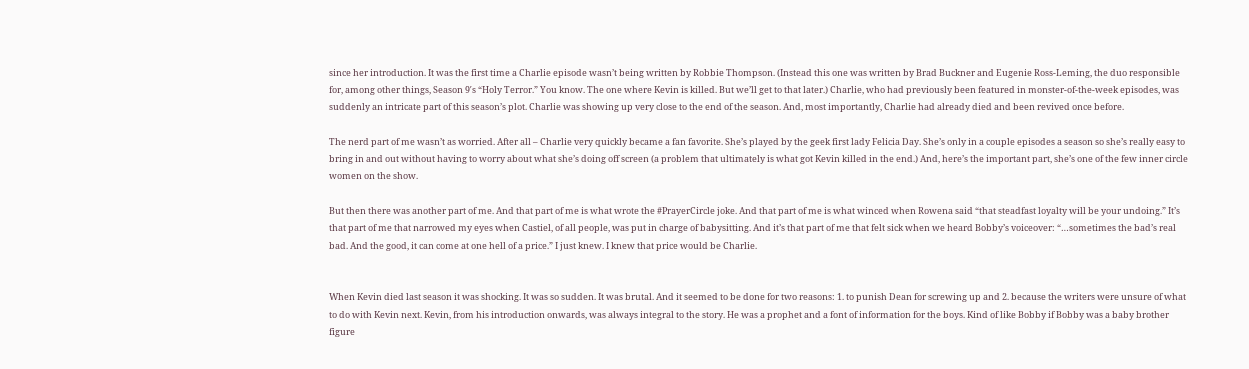since her introduction. It was the first time a Charlie episode wasn’t being written by Robbie Thompson. (Instead this one was written by Brad Buckner and Eugenie Ross-Leming, the duo responsible for, among other things, Season 9′s “Holy Terror.” You know. The one where Kevin is killed. But we’ll get to that later.) Charlie, who had previously been featured in monster-of-the-week episodes, was suddenly an intricate part of this season’s plot. Charlie was showing up very close to the end of the season. And, most importantly, Charlie had already died and been revived once before.

The nerd part of me wasn’t as worried. After all – Charlie very quickly became a fan favorite. She’s played by the geek first lady Felicia Day. She’s only in a couple episodes a season so she’s really easy to bring in and out without having to worry about what she’s doing off screen (a problem that ultimately is what got Kevin killed in the end.) And, here’s the important part, she’s one of the few inner circle women on the show.

But then there was another part of me. And that part of me is what wrote the #PrayerCircle joke. And that part of me is what winced when Rowena said “that steadfast loyalty will be your undoing.” It’s that part of me that narrowed my eyes when Castiel, of all people, was put in charge of babysitting. And it’s that part of me that felt sick when we heard Bobby’s voiceover: “…sometimes the bad’s real bad. And the good, it can come at one hell of a price.” I just knew. I knew that price would be Charlie.


When Kevin died last season it was shocking. It was so sudden. It was brutal. And it seemed to be done for two reasons: 1. to punish Dean for screwing up and 2. because the writers were unsure of what to do with Kevin next. Kevin, from his introduction onwards, was always integral to the story. He was a prophet and a font of information for the boys. Kind of like Bobby if Bobby was a baby brother figure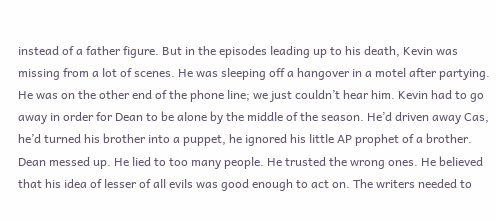instead of a father figure. But in the episodes leading up to his death, Kevin was missing from a lot of scenes. He was sleeping off a hangover in a motel after partying. He was on the other end of the phone line; we just couldn’t hear him. Kevin had to go away in order for Dean to be alone by the middle of the season. He’d driven away Cas, he’d turned his brother into a puppet, he ignored his little AP prophet of a brother. Dean messed up. He lied to too many people. He trusted the wrong ones. He believed that his idea of lesser of all evils was good enough to act on. The writers needed to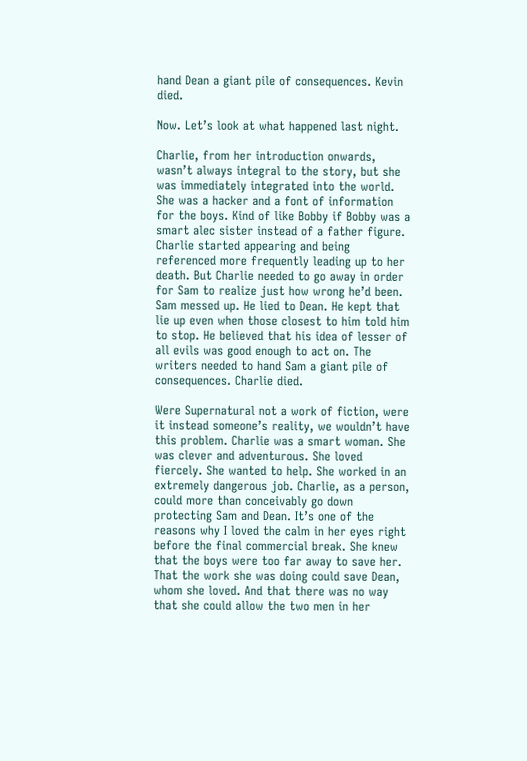hand Dean a giant pile of consequences. Kevin died.

Now. Let’s look at what happened last night.

Charlie, from her introduction onwards, wasn’t always integral to the story, but she was immediately integrated into the world. She was a hacker and a font of information for the boys. Kind of like Bobby if Bobby was a smart alec sister instead of a father figure. Charlie started appearing and being referenced more frequently leading up to her death. But Charlie needed to go away in order for Sam to realize just how wrong he’d been. Sam messed up. He lied to Dean. He kept that lie up even when those closest to him told him to stop. He believed that his idea of lesser of all evils was good enough to act on. The writers needed to hand Sam a giant pile of consequences. Charlie died.

Were Supernatural not a work of fiction, were it instead someone’s reality, we wouldn’t have this problem. Charlie was a smart woman. She was clever and adventurous. She loved fiercely. She wanted to help. She worked in an extremely dangerous job. Charlie, as a person, could more than conceivably go down protecting Sam and Dean. It’s one of the reasons why I loved the calm in her eyes right before the final commercial break. She knew that the boys were too far away to save her. That the work she was doing could save Dean, whom she loved. And that there was no way that she could allow the two men in her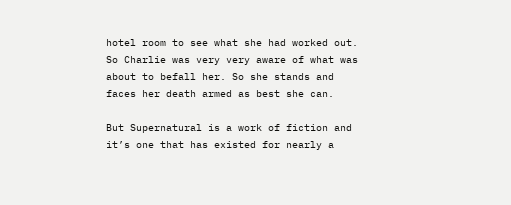hotel room to see what she had worked out. So Charlie was very very aware of what was about to befall her. So she stands and faces her death armed as best she can.

But Supernatural is a work of fiction and it’s one that has existed for nearly a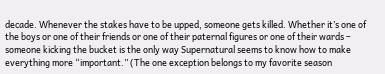decade. Whenever the stakes have to be upped, someone gets killed. Whether it’s one of the boys or one of their friends or one of their paternal figures or one of their wards – someone kicking the bucket is the only way Supernatural seems to know how to make everything more “important.” (The one exception belongs to my favorite season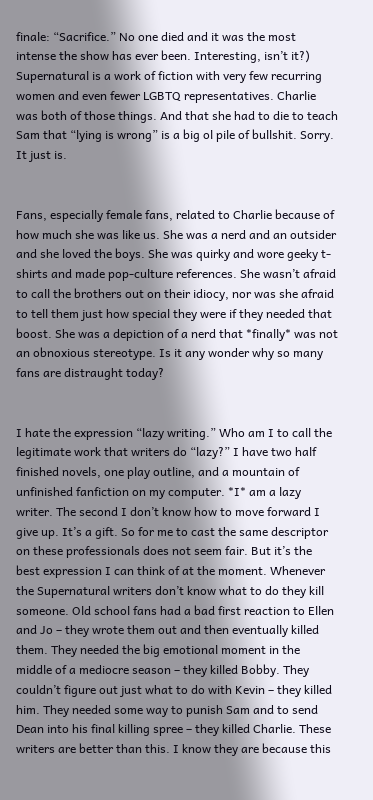finale: “Sacrifice.” No one died and it was the most intense the show has ever been. Interesting, isn’t it?) Supernatural is a work of fiction with very few recurring women and even fewer LGBTQ representatives. Charlie was both of those things. And that she had to die to teach Sam that “lying is wrong” is a big ol pile of bullshit. Sorry. It just is.


Fans, especially female fans, related to Charlie because of how much she was like us. She was a nerd and an outsider and she loved the boys. She was quirky and wore geeky t-shirts and made pop-culture references. She wasn’t afraid to call the brothers out on their idiocy, nor was she afraid to tell them just how special they were if they needed that boost. She was a depiction of a nerd that *finally* was not an obnoxious stereotype. Is it any wonder why so many fans are distraught today?


I hate the expression “lazy writing.” Who am I to call the legitimate work that writers do “lazy?” I have two half finished novels, one play outline, and a mountain of unfinished fanfiction on my computer. *I* am a lazy writer. The second I don’t know how to move forward I give up. It’s a gift. So for me to cast the same descriptor on these professionals does not seem fair. But it’s the best expression I can think of at the moment. Whenever the Supernatural writers don’t know what to do they kill someone. Old school fans had a bad first reaction to Ellen and Jo – they wrote them out and then eventually killed them. They needed the big emotional moment in the middle of a mediocre season – they killed Bobby. They couldn’t figure out just what to do with Kevin – they killed him. They needed some way to punish Sam and to send Dean into his final killing spree – they killed Charlie. These writers are better than this. I know they are because this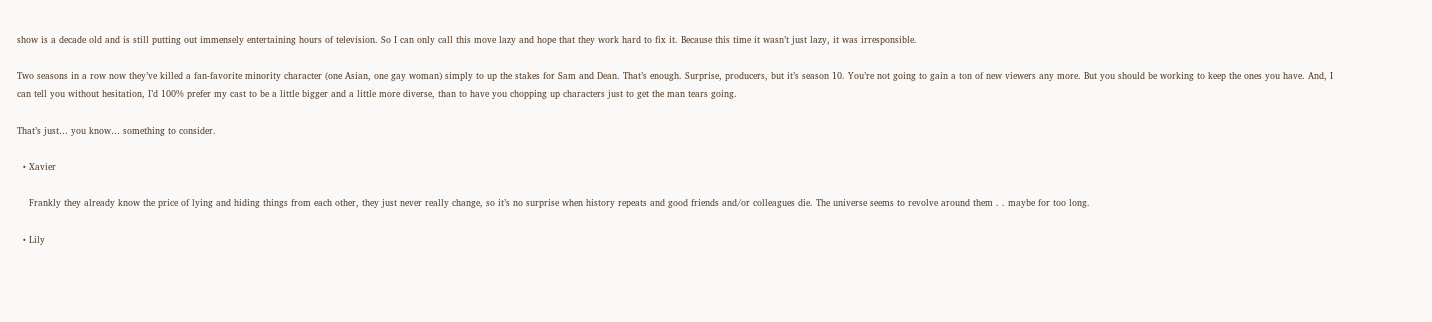show is a decade old and is still putting out immensely entertaining hours of television. So I can only call this move lazy and hope that they work hard to fix it. Because this time it wasn’t just lazy, it was irresponsible.

Two seasons in a row now they’ve killed a fan-favorite minority character (one Asian, one gay woman) simply to up the stakes for Sam and Dean. That’s enough. Surprise, producers, but it’s season 10. You’re not going to gain a ton of new viewers any more. But you should be working to keep the ones you have. And, I can tell you without hesitation, I’d 100% prefer my cast to be a little bigger and a little more diverse, than to have you chopping up characters just to get the man tears going.

That’s just… you know… something to consider.

  • Xavier

    Frankly they already know the price of lying and hiding things from each other, they just never really change, so it’s no surprise when history repeats and good friends and/or colleagues die. The universe seems to revolve around them . . maybe for too long.

  • Lily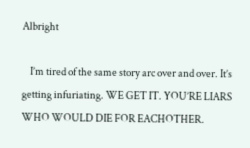Albright

    I’m tired of the same story arc over and over. It’s getting infuriating. WE GET IT. YOU’RE LIARS WHO WOULD DIE FOR EACHOTHER.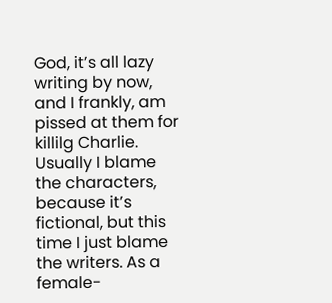God, it’s all lazy writing by now, and I frankly, am pissed at them for killilg Charlie. Usually I blame the characters, because it’s fictional, but this time I just blame the writers. As a female-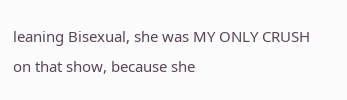leaning Bisexual, she was MY ONLY CRUSH on that show, because she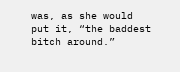was, as she would put it, “the baddest bitch around.”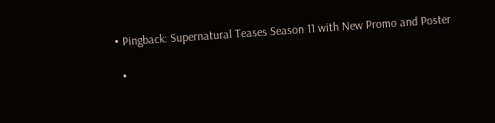• Pingback: Supernatural Teases Season 11 with New Promo and Poster

  •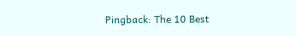Pingback: The 10 Best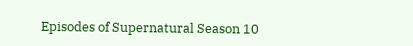Episodes of Supernatural Season 10